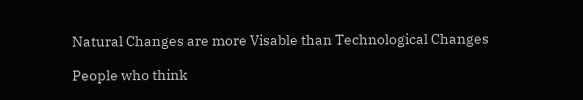Natural Changes are more Visable than Technological Changes

People who think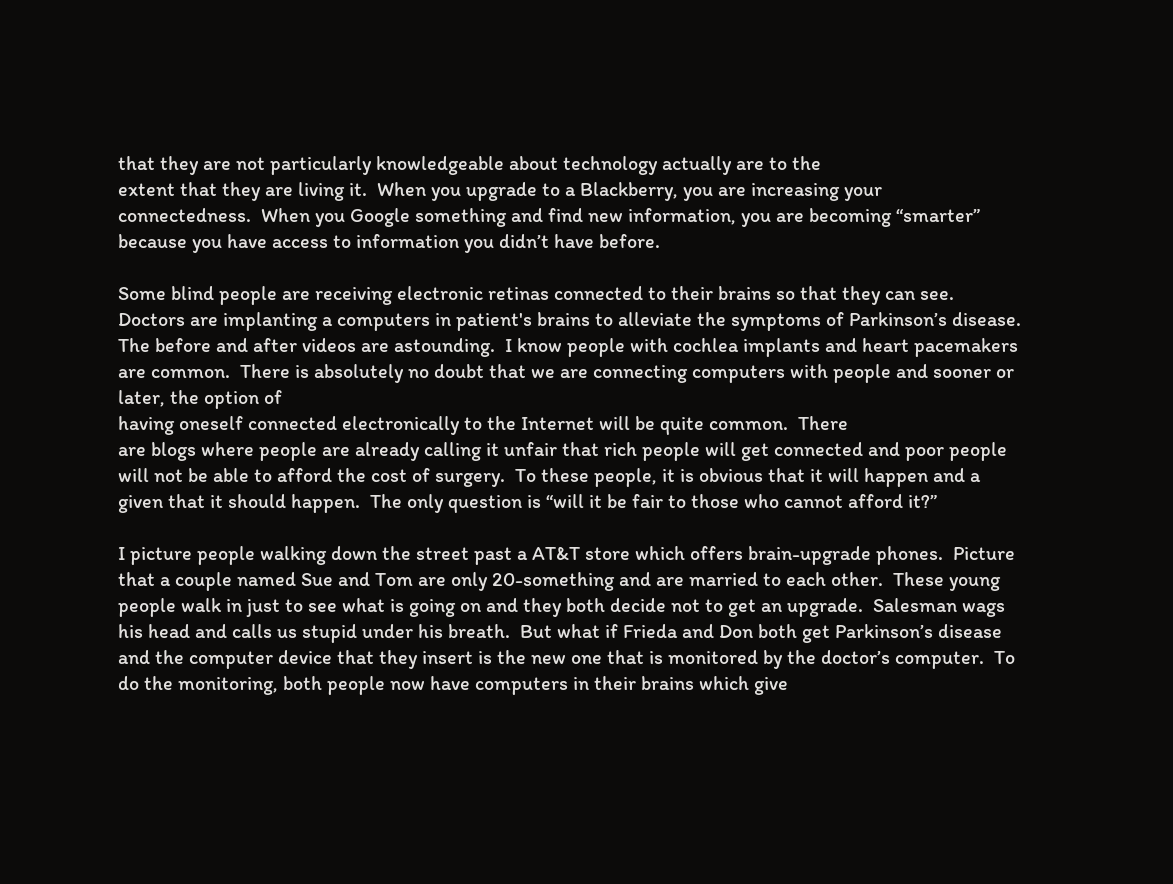that they are not particularly knowledgeable about technology actually are to the
extent that they are living it.  When you upgrade to a Blackberry, you are increasing your
connectedness.  When you Google something and find new information, you are becoming “smarter”
because you have access to information you didn’t have before.

Some blind people are receiving electronic retinas connected to their brains so that they can see.
Doctors are implanting a computers in patient's brains to alleviate the symptoms of Parkinson’s disease.
The before and after videos are astounding.  I know people with cochlea implants and heart pacemakers
are common.  There is absolutely no doubt that we are connecting computers with people and sooner or
later, the option of
having oneself connected electronically to the Internet will be quite common.  There
are blogs where people are already calling it unfair that rich people will get connected and poor people
will not be able to afford the cost of surgery.  To these people, it is obvious that it will happen and a
given that it should happen.  The only question is “will it be fair to those who cannot afford it?”

I picture people walking down the street past a AT&T store which offers brain-upgrade phones.  Picture
that a couple named Sue and Tom are only 20-something and are married to each other.  These young
people walk in just to see what is going on and they both decide not to get an upgrade.  Salesman wags
his head and calls us stupid under his breath.  But what if Frieda and Don both get Parkinson’s disease
and the computer device that they insert is the new one that is monitored by the doctor’s computer.  To
do the monitoring, both people now have computers in their brains which give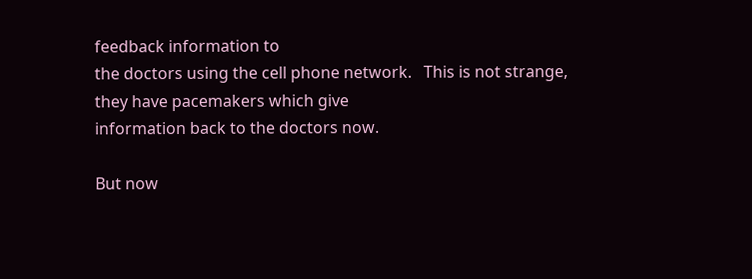feedback information to
the doctors using the cell phone network.   This is not strange, they have pacemakers which give
information back to the doctors now.

But now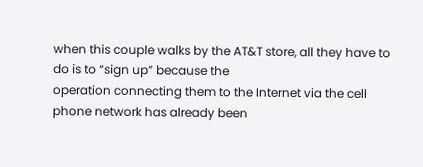when this couple walks by the AT&T store, all they have to do is to “sign up” because the
operation connecting them to the Internet via the cell phone network has already been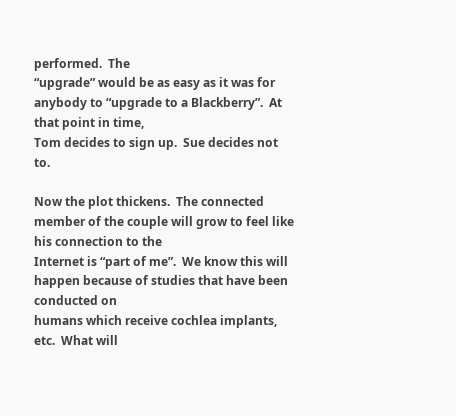performed.  The
“upgrade” would be as easy as it was for anybody to “upgrade to a Blackberry”.  At that point in time,
Tom decides to sign up.  Sue decides not to.

Now the plot thickens.  The connected member of the couple will grow to feel like his connection to the
Internet is “part of me”.  We know this will happen because of studies that have been conducted on
humans which receive cochlea implants, etc.  What will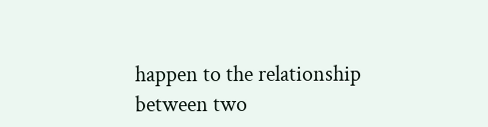happen to the relationship between two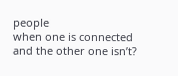people
when one is connected and the other one isn’t?